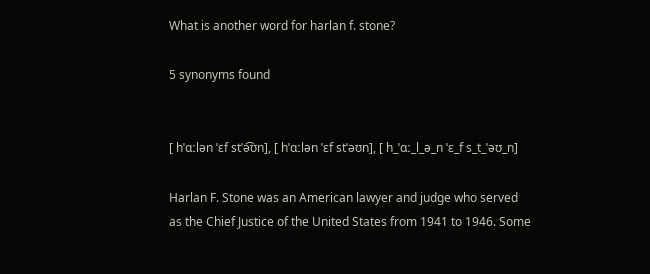What is another word for harlan f. stone?

5 synonyms found


[ hˈɑːlən ˈɛf stˈə͡ʊn], [ hˈɑːlən ˈɛf stˈəʊn], [ h_ˈɑː_l_ə_n ˈɛ_f s_t_ˈəʊ_n]

Harlan F. Stone was an American lawyer and judge who served as the Chief Justice of the United States from 1941 to 1946. Some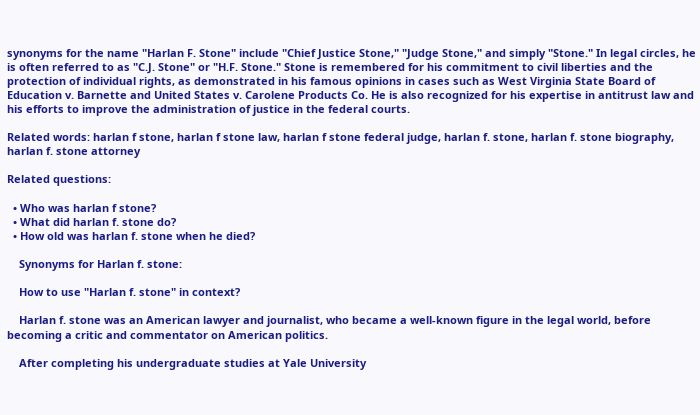synonyms for the name "Harlan F. Stone" include "Chief Justice Stone," "Judge Stone," and simply "Stone." In legal circles, he is often referred to as "C.J. Stone" or "H.F. Stone." Stone is remembered for his commitment to civil liberties and the protection of individual rights, as demonstrated in his famous opinions in cases such as West Virginia State Board of Education v. Barnette and United States v. Carolene Products Co. He is also recognized for his expertise in antitrust law and his efforts to improve the administration of justice in the federal courts.

Related words: harlan f stone, harlan f stone law, harlan f stone federal judge, harlan f. stone, harlan f. stone biography, harlan f. stone attorney

Related questions:

  • Who was harlan f stone?
  • What did harlan f. stone do?
  • How old was harlan f. stone when he died?

    Synonyms for Harlan f. stone:

    How to use "Harlan f. stone" in context?

    Harlan f. stone was an American lawyer and journalist, who became a well-known figure in the legal world, before becoming a critic and commentator on American politics.

    After completing his undergraduate studies at Yale University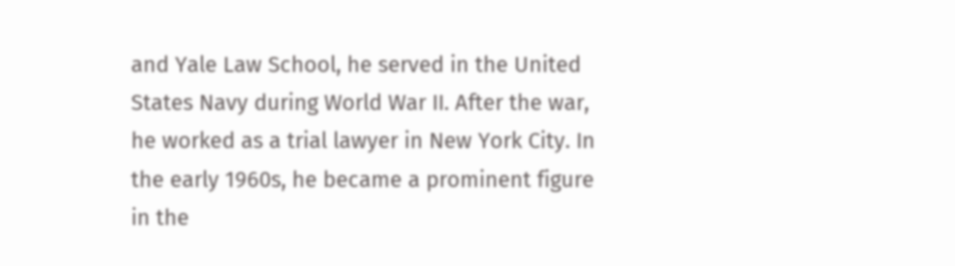and Yale Law School, he served in the United States Navy during World War II. After the war, he worked as a trial lawyer in New York City. In the early 1960s, he became a prominent figure in the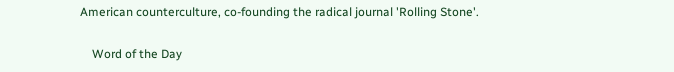American counterculture, co-founding the radical journal 'Rolling Stone'.

    Word of the Day